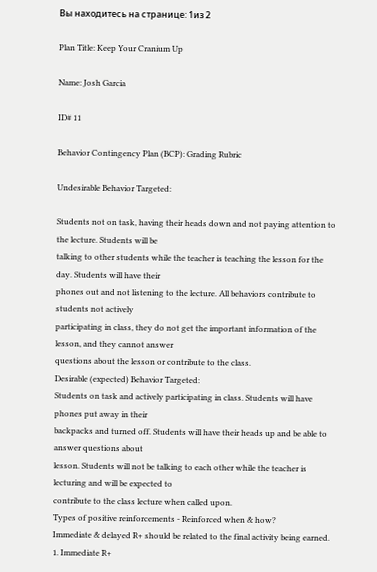Вы находитесь на странице: 1из 2

Plan Title: Keep Your Cranium Up

Name: Josh Garcia

ID# 11

Behavior Contingency Plan (BCP): Grading Rubric

Undesirable Behavior Targeted:

Students not on task, having their heads down and not paying attention to the lecture. Students will be
talking to other students while the teacher is teaching the lesson for the day. Students will have their
phones out and not listening to the lecture. All behaviors contribute to students not actively
participating in class, they do not get the important information of the lesson, and they cannot answer
questions about the lesson or contribute to the class.
Desirable (expected) Behavior Targeted:
Students on task and actively participating in class. Students will have phones put away in their
backpacks and turned off. Students will have their heads up and be able to answer questions about
lesson. Students will not be talking to each other while the teacher is lecturing and will be expected to
contribute to the class lecture when called upon.
Types of positive reinforcements - Reinforced when & how?
Immediate & delayed R+ should be related to the final activity being earned.
1. Immediate R+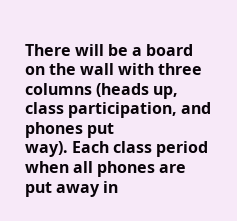There will be a board on the wall with three columns (heads up, class participation, and phones put
way). Each class period when all phones are put away in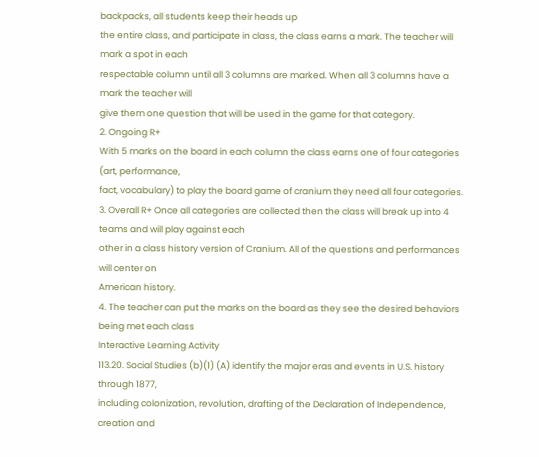backpacks, all students keep their heads up
the entire class, and participate in class, the class earns a mark. The teacher will mark a spot in each
respectable column until all 3 columns are marked. When all 3 columns have a mark the teacher will
give them one question that will be used in the game for that category.
2. Ongoing R+
With 5 marks on the board in each column the class earns one of four categories (art, performance,
fact, vocabulary) to play the board game of cranium they need all four categories.
3. Overall R+ Once all categories are collected then the class will break up into 4 teams and will play against each
other in a class history version of Cranium. All of the questions and performances will center on
American history.
4. The teacher can put the marks on the board as they see the desired behaviors being met each class
Interactive Learning Activity
113.20. Social Studies (b)(1) (A) identify the major eras and events in U.S. history through 1877,
including colonization, revolution, drafting of the Declaration of Independence, creation and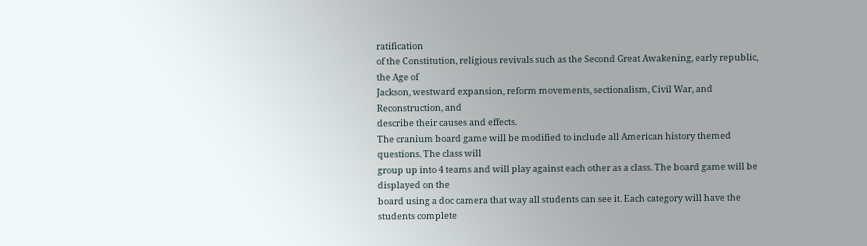ratification
of the Constitution, religious revivals such as the Second Great Awakening, early republic, the Age of
Jackson, westward expansion, reform movements, sectionalism, Civil War, and Reconstruction, and
describe their causes and effects.
The cranium board game will be modified to include all American history themed questions. The class will
group up into 4 teams and will play against each other as a class. The board game will be displayed on the
board using a doc camera that way all students can see it. Each category will have the students complete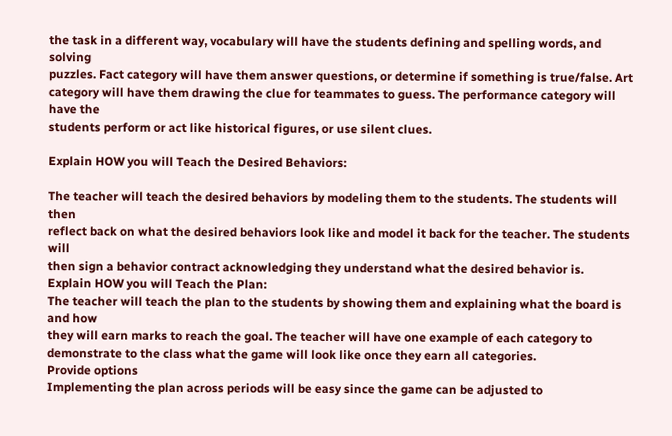the task in a different way, vocabulary will have the students defining and spelling words, and solving
puzzles. Fact category will have them answer questions, or determine if something is true/false. Art
category will have them drawing the clue for teammates to guess. The performance category will have the
students perform or act like historical figures, or use silent clues.

Explain HOW you will Teach the Desired Behaviors:

The teacher will teach the desired behaviors by modeling them to the students. The students will then
reflect back on what the desired behaviors look like and model it back for the teacher. The students will
then sign a behavior contract acknowledging they understand what the desired behavior is.
Explain HOW you will Teach the Plan:
The teacher will teach the plan to the students by showing them and explaining what the board is and how
they will earn marks to reach the goal. The teacher will have one example of each category to
demonstrate to the class what the game will look like once they earn all categories.
Provide options
Implementing the plan across periods will be easy since the game can be adjusted to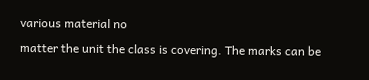various material no
matter the unit the class is covering. The marks can be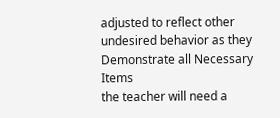adjusted to reflect other undesired behavior as they
Demonstrate all Necessary Items
the teacher will need a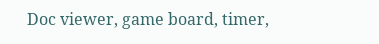Doc viewer, game board, timer,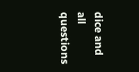dice and all questions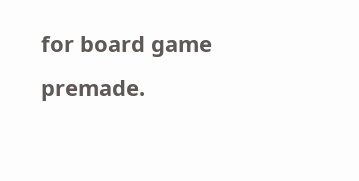for board game premade.